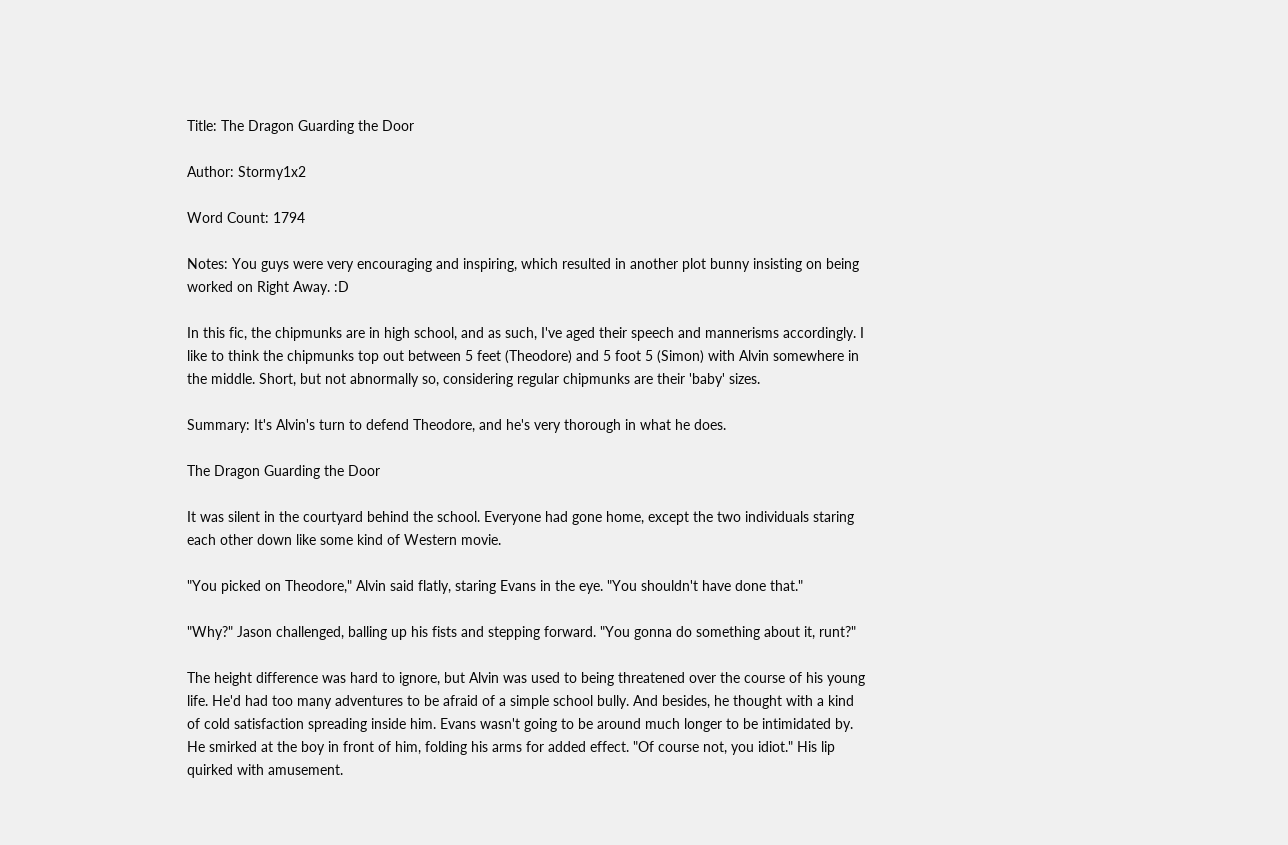Title: The Dragon Guarding the Door

Author: Stormy1x2

Word Count: 1794

Notes: You guys were very encouraging and inspiring, which resulted in another plot bunny insisting on being worked on Right Away. :D

In this fic, the chipmunks are in high school, and as such, I've aged their speech and mannerisms accordingly. I like to think the chipmunks top out between 5 feet (Theodore) and 5 foot 5 (Simon) with Alvin somewhere in the middle. Short, but not abnormally so, considering regular chipmunks are their 'baby' sizes.

Summary: It's Alvin's turn to defend Theodore, and he's very thorough in what he does.

The Dragon Guarding the Door

It was silent in the courtyard behind the school. Everyone had gone home, except the two individuals staring each other down like some kind of Western movie.

"You picked on Theodore," Alvin said flatly, staring Evans in the eye. "You shouldn't have done that."

"Why?" Jason challenged, balling up his fists and stepping forward. "You gonna do something about it, runt?"

The height difference was hard to ignore, but Alvin was used to being threatened over the course of his young life. He'd had too many adventures to be afraid of a simple school bully. And besides, he thought with a kind of cold satisfaction spreading inside him. Evans wasn't going to be around much longer to be intimidated by. He smirked at the boy in front of him, folding his arms for added effect. "Of course not, you idiot." His lip quirked with amusement.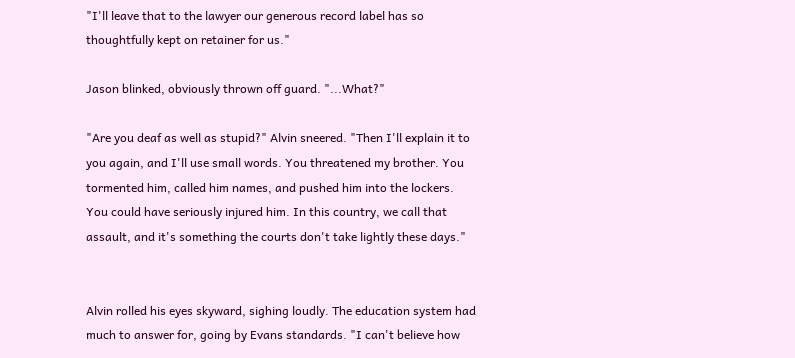"I'll leave that to the lawyer our generous record label has so thoughtfully kept on retainer for us."

Jason blinked, obviously thrown off guard. "...What?"

"Are you deaf as well as stupid?" Alvin sneered. "Then I'll explain it to you again, and I'll use small words. You threatened my brother. You tormented him, called him names, and pushed him into the lockers. You could have seriously injured him. In this country, we call that assault, and it's something the courts don't take lightly these days."


Alvin rolled his eyes skyward, sighing loudly. The education system had much to answer for, going by Evans standards. "I can't believe how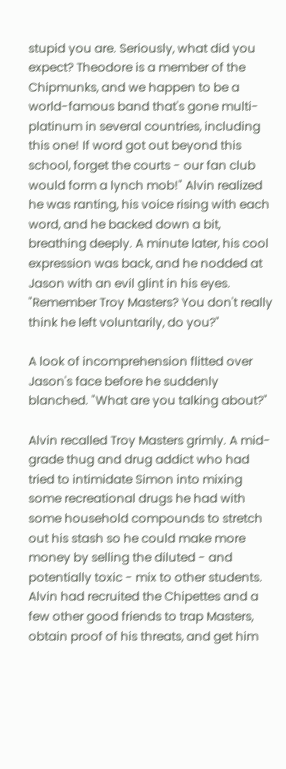stupid you are. Seriously, what did you expect? Theodore is a member of the Chipmunks, and we happen to be a world-famous band that's gone multi-platinum in several countries, including this one! If word got out beyond this school, forget the courts - our fan club would form a lynch mob!" Alvin realized he was ranting, his voice rising with each word, and he backed down a bit, breathing deeply. A minute later, his cool expression was back, and he nodded at Jason with an evil glint in his eyes. "Remember Troy Masters? You don't really think he left voluntarily, do you?"

A look of incomprehension flitted over Jason's face before he suddenly blanched. "What are you talking about?"

Alvin recalled Troy Masters grimly. A mid-grade thug and drug addict who had tried to intimidate Simon into mixing some recreational drugs he had with some household compounds to stretch out his stash so he could make more money by selling the diluted - and potentially toxic - mix to other students. Alvin had recruited the Chipettes and a few other good friends to trap Masters, obtain proof of his threats, and get him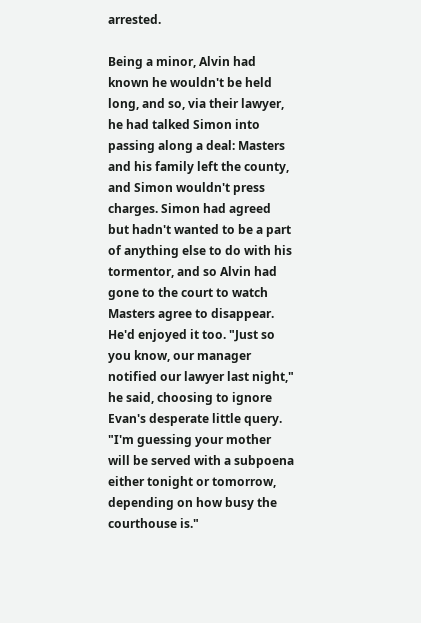arrested.

Being a minor, Alvin had known he wouldn't be held long, and so, via their lawyer, he had talked Simon into passing along a deal: Masters and his family left the county, and Simon wouldn't press charges. Simon had agreed but hadn't wanted to be a part of anything else to do with his tormentor, and so Alvin had gone to the court to watch Masters agree to disappear. He'd enjoyed it too. "Just so you know, our manager notified our lawyer last night," he said, choosing to ignore Evan's desperate little query. "I'm guessing your mother will be served with a subpoena either tonight or tomorrow, depending on how busy the courthouse is."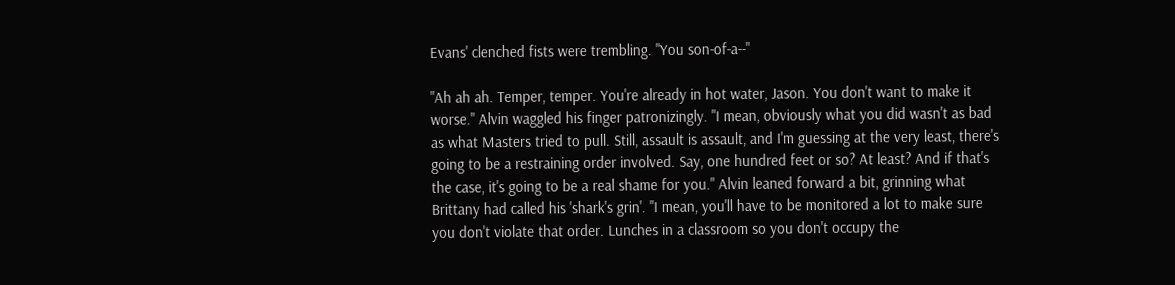Evans' clenched fists were trembling. "You son-of-a--"

"Ah ah ah. Temper, temper. You're already in hot water, Jason. You don't want to make it worse." Alvin waggled his finger patronizingly. "I mean, obviously what you did wasn't as bad as what Masters tried to pull. Still, assault is assault, and I'm guessing at the very least, there's going to be a restraining order involved. Say, one hundred feet or so? At least? And if that's the case, it's going to be a real shame for you." Alvin leaned forward a bit, grinning what Brittany had called his 'shark's grin'. "I mean, you'll have to be monitored a lot to make sure you don't violate that order. Lunches in a classroom so you don't occupy the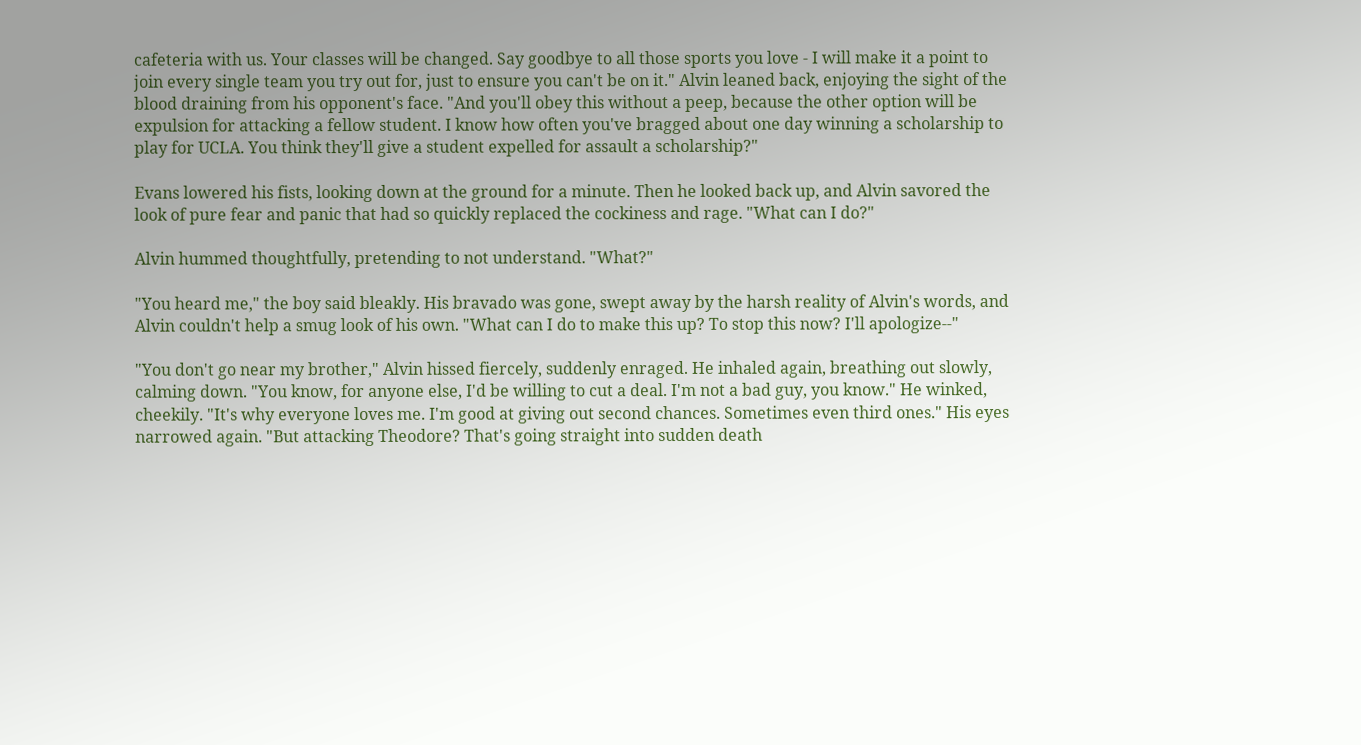cafeteria with us. Your classes will be changed. Say goodbye to all those sports you love - I will make it a point to join every single team you try out for, just to ensure you can't be on it." Alvin leaned back, enjoying the sight of the blood draining from his opponent's face. "And you'll obey this without a peep, because the other option will be expulsion for attacking a fellow student. I know how often you've bragged about one day winning a scholarship to play for UCLA. You think they'll give a student expelled for assault a scholarship?"

Evans lowered his fists, looking down at the ground for a minute. Then he looked back up, and Alvin savored the look of pure fear and panic that had so quickly replaced the cockiness and rage. "What can I do?"

Alvin hummed thoughtfully, pretending to not understand. "What?"

"You heard me," the boy said bleakly. His bravado was gone, swept away by the harsh reality of Alvin's words, and Alvin couldn't help a smug look of his own. "What can I do to make this up? To stop this now? I'll apologize--"

"You don't go near my brother," Alvin hissed fiercely, suddenly enraged. He inhaled again, breathing out slowly, calming down. "You know, for anyone else, I'd be willing to cut a deal. I'm not a bad guy, you know." He winked, cheekily. "It's why everyone loves me. I'm good at giving out second chances. Sometimes even third ones." His eyes narrowed again. "But attacking Theodore? That's going straight into sudden death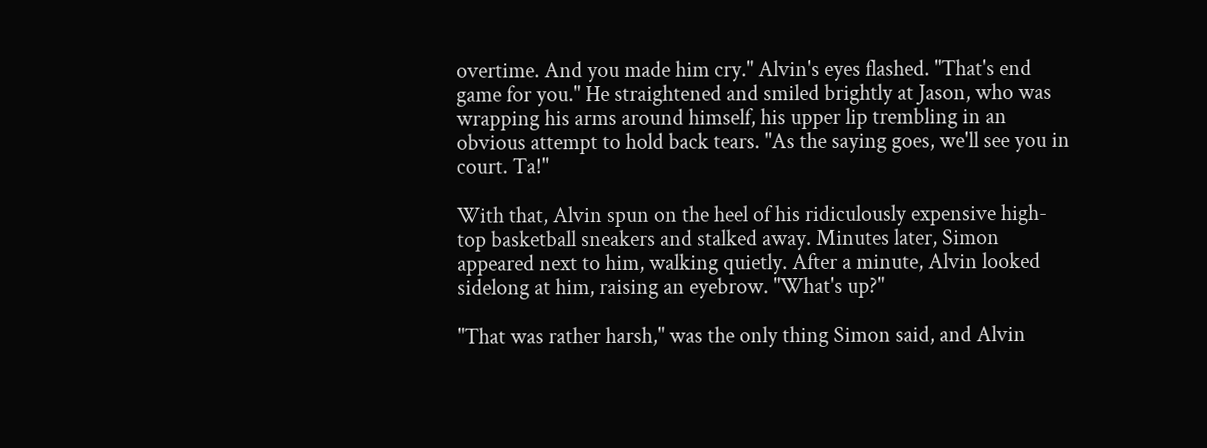overtime. And you made him cry." Alvin's eyes flashed. "That's end game for you." He straightened and smiled brightly at Jason, who was wrapping his arms around himself, his upper lip trembling in an obvious attempt to hold back tears. "As the saying goes, we'll see you in court. Ta!"

With that, Alvin spun on the heel of his ridiculously expensive high-top basketball sneakers and stalked away. Minutes later, Simon appeared next to him, walking quietly. After a minute, Alvin looked sidelong at him, raising an eyebrow. "What's up?"

"That was rather harsh," was the only thing Simon said, and Alvin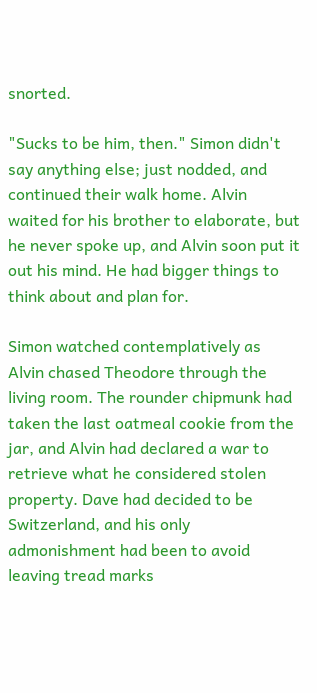snorted.

"Sucks to be him, then." Simon didn't say anything else; just nodded, and continued their walk home. Alvin waited for his brother to elaborate, but he never spoke up, and Alvin soon put it out his mind. He had bigger things to think about and plan for.

Simon watched contemplatively as Alvin chased Theodore through the living room. The rounder chipmunk had taken the last oatmeal cookie from the jar, and Alvin had declared a war to retrieve what he considered stolen property. Dave had decided to be Switzerland, and his only admonishment had been to avoid leaving tread marks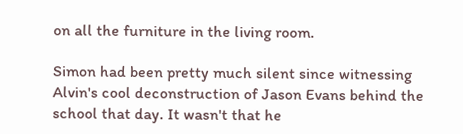on all the furniture in the living room.

Simon had been pretty much silent since witnessing Alvin's cool deconstruction of Jason Evans behind the school that day. It wasn't that he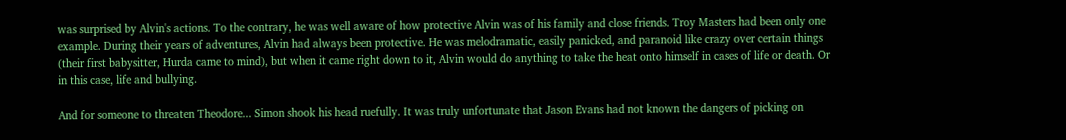was surprised by Alvin's actions. To the contrary, he was well aware of how protective Alvin was of his family and close friends. Troy Masters had been only one example. During their years of adventures, Alvin had always been protective. He was melodramatic, easily panicked, and paranoid like crazy over certain things (their first babysitter, Hurda came to mind), but when it came right down to it, Alvin would do anything to take the heat onto himself in cases of life or death. Or in this case, life and bullying.

And for someone to threaten Theodore... Simon shook his head ruefully. It was truly unfortunate that Jason Evans had not known the dangers of picking on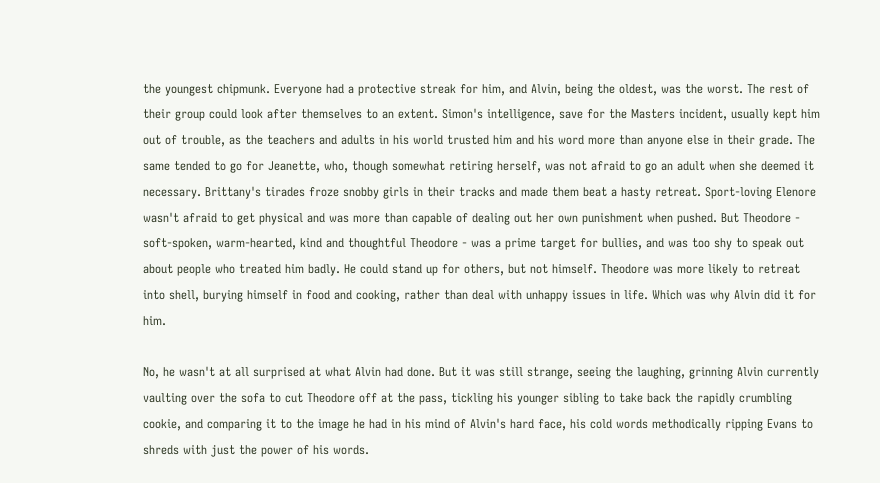the youngest chipmunk. Everyone had a protective streak for him, and Alvin, being the oldest, was the worst. The rest of their group could look after themselves to an extent. Simon's intelligence, save for the Masters incident, usually kept him out of trouble, as the teachers and adults in his world trusted him and his word more than anyone else in their grade. The same tended to go for Jeanette, who, though somewhat retiring herself, was not afraid to go an adult when she deemed it necessary. Brittany's tirades froze snobby girls in their tracks and made them beat a hasty retreat. Sport-loving Elenore wasn't afraid to get physical and was more than capable of dealing out her own punishment when pushed. But Theodore - soft-spoken, warm-hearted, kind and thoughtful Theodore - was a prime target for bullies, and was too shy to speak out about people who treated him badly. He could stand up for others, but not himself. Theodore was more likely to retreat into shell, burying himself in food and cooking, rather than deal with unhappy issues in life. Which was why Alvin did it for him.

No, he wasn't at all surprised at what Alvin had done. But it was still strange, seeing the laughing, grinning Alvin currently vaulting over the sofa to cut Theodore off at the pass, tickling his younger sibling to take back the rapidly crumbling cookie, and comparing it to the image he had in his mind of Alvin's hard face, his cold words methodically ripping Evans to shreds with just the power of his words.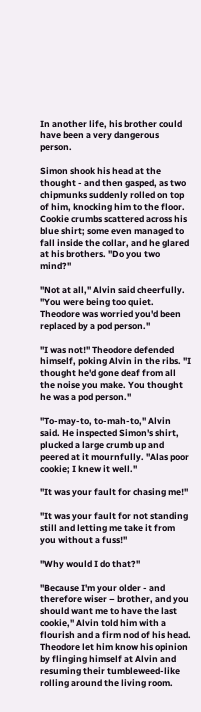In another life, his brother could have been a very dangerous person.

Simon shook his head at the thought - and then gasped, as two chipmunks suddenly rolled on top of him, knocking him to the floor. Cookie crumbs scattered across his blue shirt; some even managed to fall inside the collar, and he glared at his brothers. "Do you two mind?"

"Not at all," Alvin said cheerfully. "You were being too quiet. Theodore was worried you'd been replaced by a pod person."

"I was not!" Theodore defended himself, poking Alvin in the ribs. "I thought he'd gone deaf from all the noise you make. You thought he was a pod person."

"To-may-to, to-mah-to," Alvin said. He inspected Simon's shirt, plucked a large crumb up and peered at it mournfully. "Alas poor cookie; I knew it well."

"It was your fault for chasing me!"

"It was your fault for not standing still and letting me take it from you without a fuss!"

"Why would I do that?"

"Because I'm your older - and therefore wiser – brother, and you should want me to have the last cookie," Alvin told him with a flourish and a firm nod of his head. Theodore let him know his opinion by flinging himself at Alvin and resuming their tumbleweed-like rolling around the living room.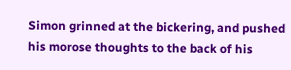Simon grinned at the bickering, and pushed his morose thoughts to the back of his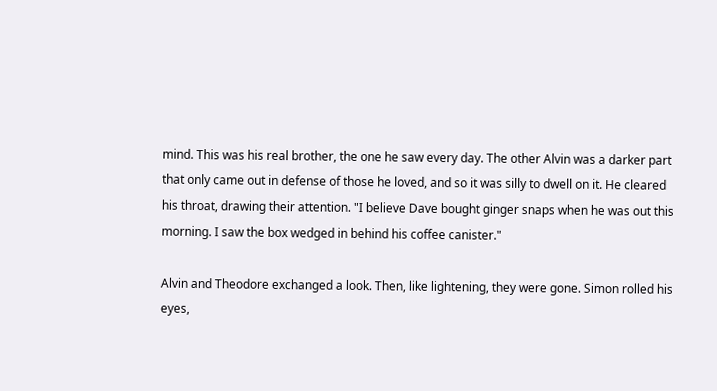mind. This was his real brother, the one he saw every day. The other Alvin was a darker part that only came out in defense of those he loved, and so it was silly to dwell on it. He cleared his throat, drawing their attention. "I believe Dave bought ginger snaps when he was out this morning. I saw the box wedged in behind his coffee canister."

Alvin and Theodore exchanged a look. Then, like lightening, they were gone. Simon rolled his eyes,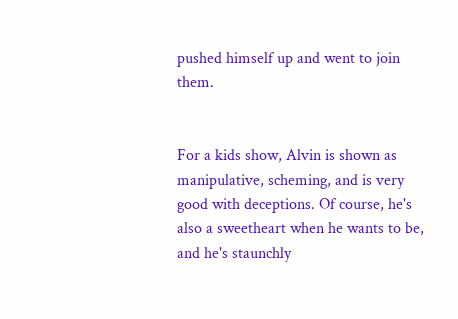pushed himself up and went to join them.


For a kids show, Alvin is shown as manipulative, scheming, and is very good with deceptions. Of course, he's also a sweetheart when he wants to be, and he's staunchly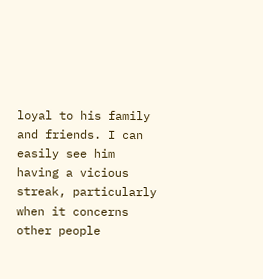loyal to his family and friends. I can easily see him having a vicious streak, particularly when it concerns other people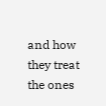and how they treat the ones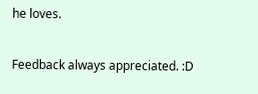he loves.

Feedback always appreciated. :D